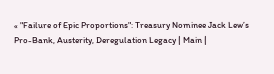« "Failure of Epic Proportions": Treasury Nominee Jack Lew’s Pro-Bank, Austerity, Deregulation Legacy | Main |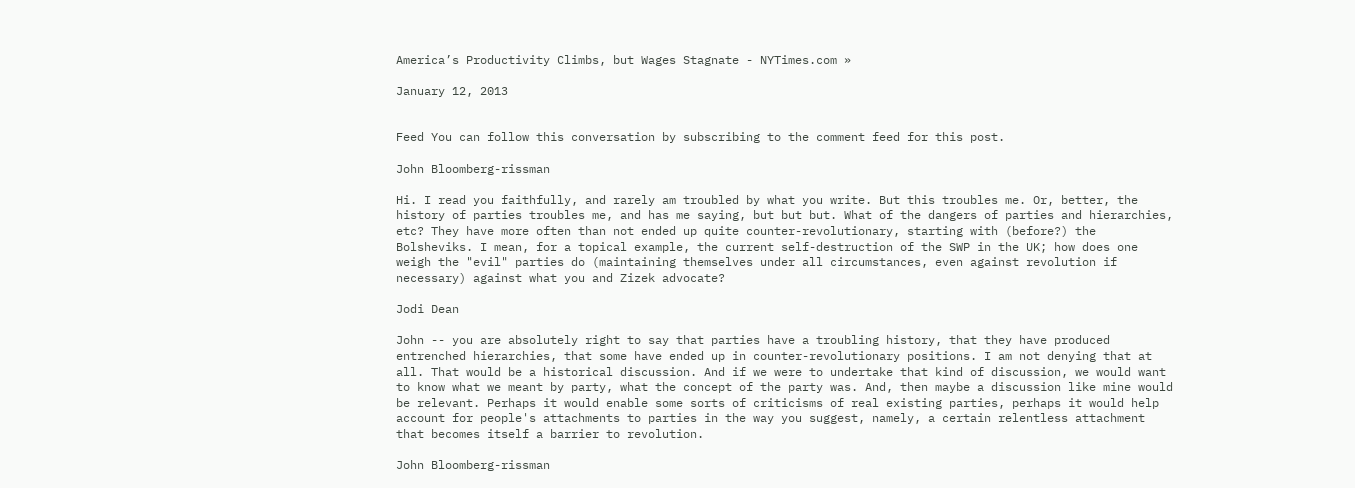America’s Productivity Climbs, but Wages Stagnate - NYTimes.com »

January 12, 2013


Feed You can follow this conversation by subscribing to the comment feed for this post.

John Bloomberg-rissman

Hi. I read you faithfully, and rarely am troubled by what you write. But this troubles me. Or, better, the history of parties troubles me, and has me saying, but but but. What of the dangers of parties and hierarchies, etc? They have more often than not ended up quite counter-revolutionary, starting with (before?) the Bolsheviks. I mean, for a topical example, the current self-destruction of the SWP in the UK; how does one weigh the "evil" parties do (maintaining themselves under all circumstances, even against revolution if necessary) against what you and Zizek advocate?

Jodi Dean

John -- you are absolutely right to say that parties have a troubling history, that they have produced entrenched hierarchies, that some have ended up in counter-revolutionary positions. I am not denying that at all. That would be a historical discussion. And if we were to undertake that kind of discussion, we would want to know what we meant by party, what the concept of the party was. And, then maybe a discussion like mine would be relevant. Perhaps it would enable some sorts of criticisms of real existing parties, perhaps it would help account for people's attachments to parties in the way you suggest, namely, a certain relentless attachment that becomes itself a barrier to revolution.

John Bloomberg-rissman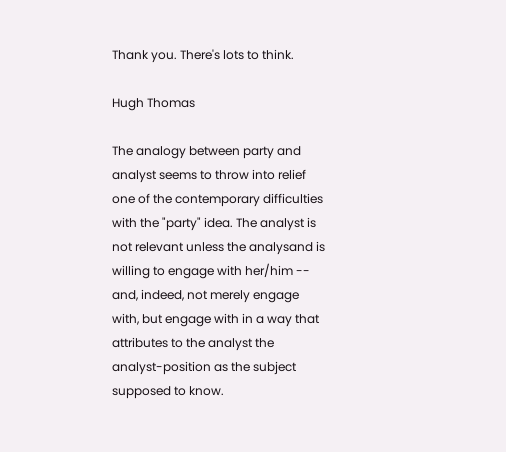Thank you. There's lots to think.

Hugh Thomas

The analogy between party and analyst seems to throw into relief one of the contemporary difficulties with the "party" idea. The analyst is not relevant unless the analysand is willing to engage with her/him -- and, indeed, not merely engage with, but engage with in a way that attributes to the analyst the analyst-position as the subject supposed to know.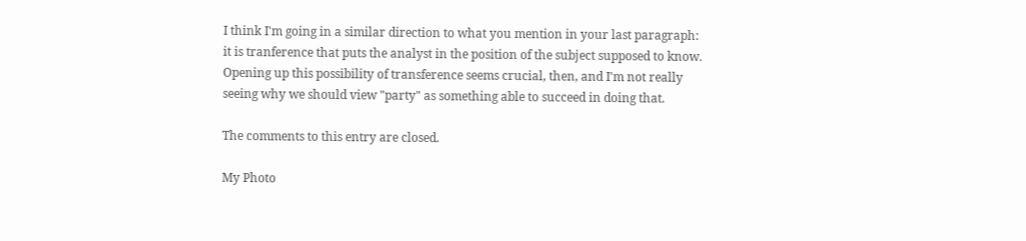I think I'm going in a similar direction to what you mention in your last paragraph: it is tranference that puts the analyst in the position of the subject supposed to know. Opening up this possibility of transference seems crucial, then, and I'm not really seeing why we should view "party" as something able to succeed in doing that.

The comments to this entry are closed.

My Photo